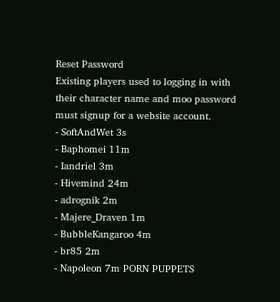Reset Password
Existing players used to logging in with their character name and moo password must signup for a website account.
- SoftAndWet 3s
- Baphomei 11m
- Iandriel 3m
- Hivemind 24m
- adrognik 2m
- Majere_Draven 1m
- BubbleKangaroo 4m
- br85 2m
- Napoleon 7m PORN PUPPETS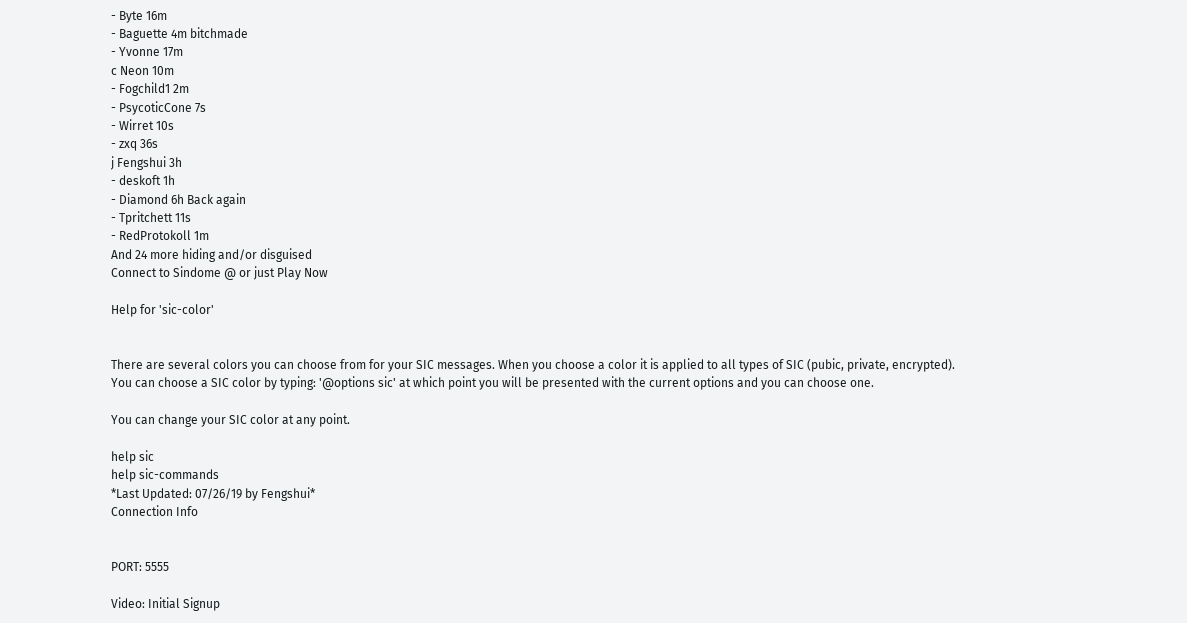- Byte 16m
- Baguette 4m bitchmade
- Yvonne 17m
c Neon 10m
- Fogchild1 2m
- PsycoticCone 7s
- Wirret 10s
- zxq 36s
j Fengshui 3h
- deskoft 1h
- Diamond 6h Back again
- Tpritchett 11s
- RedProtokoll 1m
And 24 more hiding and/or disguised
Connect to Sindome @ or just Play Now

Help for 'sic-color'


There are several colors you can choose from for your SIC messages. When you choose a color it is applied to all types of SIC (pubic, private, encrypted). You can choose a SIC color by typing: '@options sic' at which point you will be presented with the current options and you can choose one.

You can change your SIC color at any point.

help sic
help sic-commands
*Last Updated: 07/26/19 by Fengshui*
Connection Info


PORT: 5555

Video: Initial Signup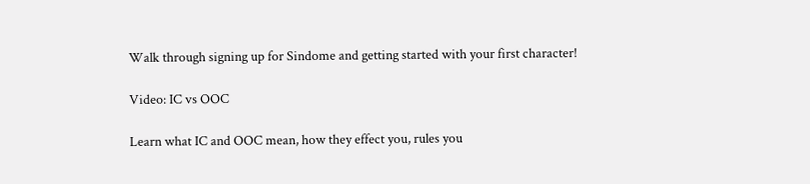Walk through signing up for Sindome and getting started with your first character!

Video: IC vs OOC

Learn what IC and OOC mean, how they effect you, rules you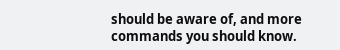should be aware of, and more commands you should know.